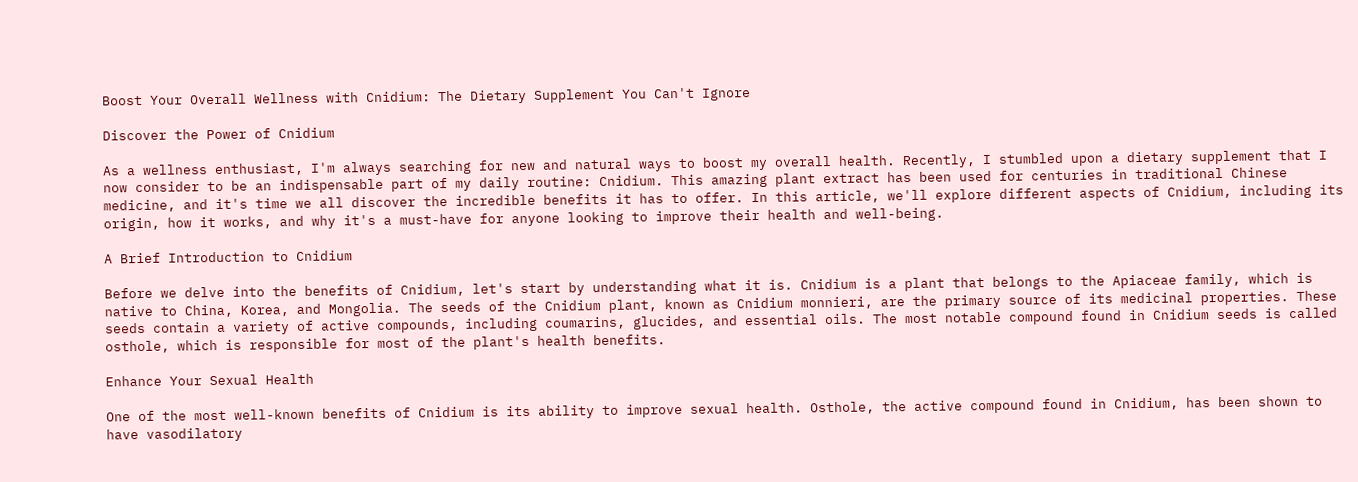Boost Your Overall Wellness with Cnidium: The Dietary Supplement You Can't Ignore

Discover the Power of Cnidium

As a wellness enthusiast, I'm always searching for new and natural ways to boost my overall health. Recently, I stumbled upon a dietary supplement that I now consider to be an indispensable part of my daily routine: Cnidium. This amazing plant extract has been used for centuries in traditional Chinese medicine, and it's time we all discover the incredible benefits it has to offer. In this article, we'll explore different aspects of Cnidium, including its origin, how it works, and why it's a must-have for anyone looking to improve their health and well-being.

A Brief Introduction to Cnidium

Before we delve into the benefits of Cnidium, let's start by understanding what it is. Cnidium is a plant that belongs to the Apiaceae family, which is native to China, Korea, and Mongolia. The seeds of the Cnidium plant, known as Cnidium monnieri, are the primary source of its medicinal properties. These seeds contain a variety of active compounds, including coumarins, glucides, and essential oils. The most notable compound found in Cnidium seeds is called osthole, which is responsible for most of the plant's health benefits.

Enhance Your Sexual Health

One of the most well-known benefits of Cnidium is its ability to improve sexual health. Osthole, the active compound found in Cnidium, has been shown to have vasodilatory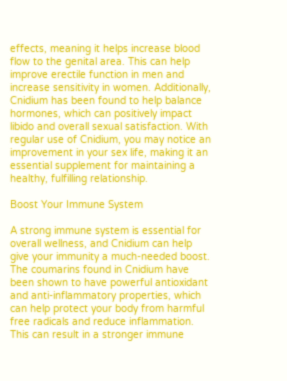effects, meaning it helps increase blood flow to the genital area. This can help improve erectile function in men and increase sensitivity in women. Additionally, Cnidium has been found to help balance hormones, which can positively impact libido and overall sexual satisfaction. With regular use of Cnidium, you may notice an improvement in your sex life, making it an essential supplement for maintaining a healthy, fulfilling relationship.

Boost Your Immune System

A strong immune system is essential for overall wellness, and Cnidium can help give your immunity a much-needed boost. The coumarins found in Cnidium have been shown to have powerful antioxidant and anti-inflammatory properties, which can help protect your body from harmful free radicals and reduce inflammation. This can result in a stronger immune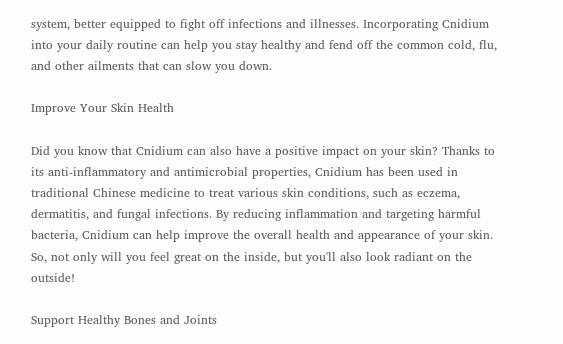system, better equipped to fight off infections and illnesses. Incorporating Cnidium into your daily routine can help you stay healthy and fend off the common cold, flu, and other ailments that can slow you down.

Improve Your Skin Health

Did you know that Cnidium can also have a positive impact on your skin? Thanks to its anti-inflammatory and antimicrobial properties, Cnidium has been used in traditional Chinese medicine to treat various skin conditions, such as eczema, dermatitis, and fungal infections. By reducing inflammation and targeting harmful bacteria, Cnidium can help improve the overall health and appearance of your skin. So, not only will you feel great on the inside, but you'll also look radiant on the outside!

Support Healthy Bones and Joints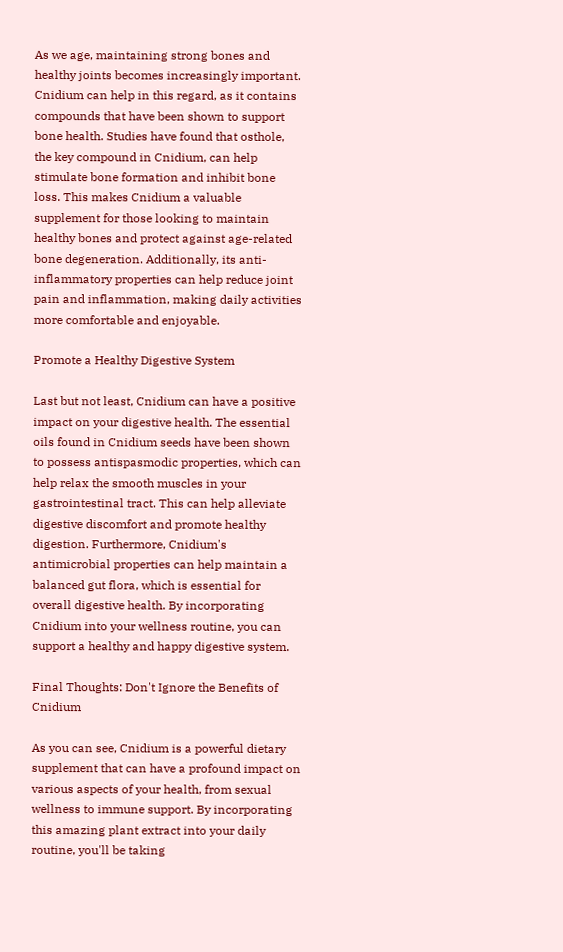As we age, maintaining strong bones and healthy joints becomes increasingly important. Cnidium can help in this regard, as it contains compounds that have been shown to support bone health. Studies have found that osthole, the key compound in Cnidium, can help stimulate bone formation and inhibit bone loss. This makes Cnidium a valuable supplement for those looking to maintain healthy bones and protect against age-related bone degeneration. Additionally, its anti-inflammatory properties can help reduce joint pain and inflammation, making daily activities more comfortable and enjoyable.

Promote a Healthy Digestive System

Last but not least, Cnidium can have a positive impact on your digestive health. The essential oils found in Cnidium seeds have been shown to possess antispasmodic properties, which can help relax the smooth muscles in your gastrointestinal tract. This can help alleviate digestive discomfort and promote healthy digestion. Furthermore, Cnidium's antimicrobial properties can help maintain a balanced gut flora, which is essential for overall digestive health. By incorporating Cnidium into your wellness routine, you can support a healthy and happy digestive system.

Final Thoughts: Don't Ignore the Benefits of Cnidium

As you can see, Cnidium is a powerful dietary supplement that can have a profound impact on various aspects of your health, from sexual wellness to immune support. By incorporating this amazing plant extract into your daily routine, you'll be taking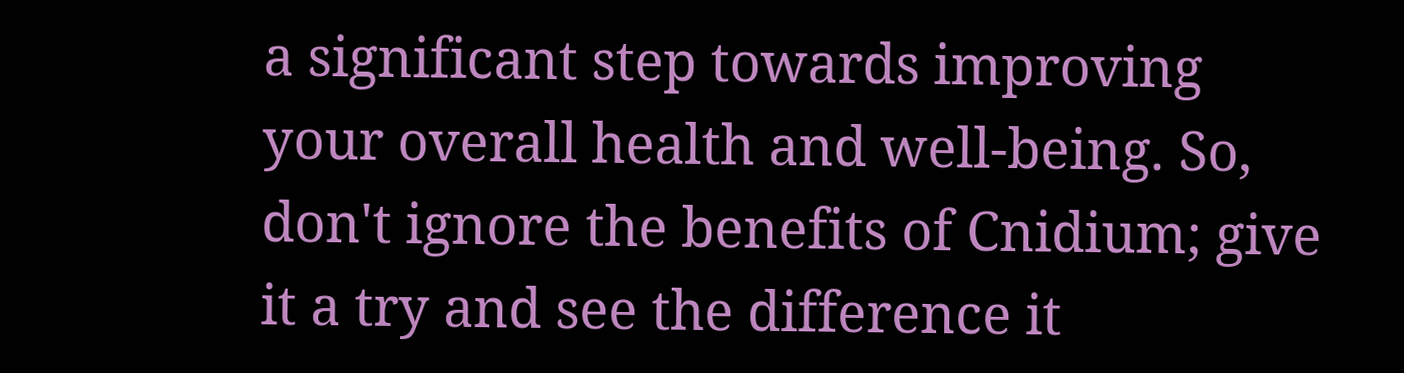a significant step towards improving your overall health and well-being. So, don't ignore the benefits of Cnidium; give it a try and see the difference it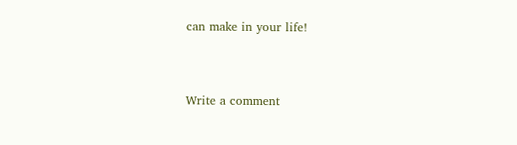can make in your life!


Write a comment